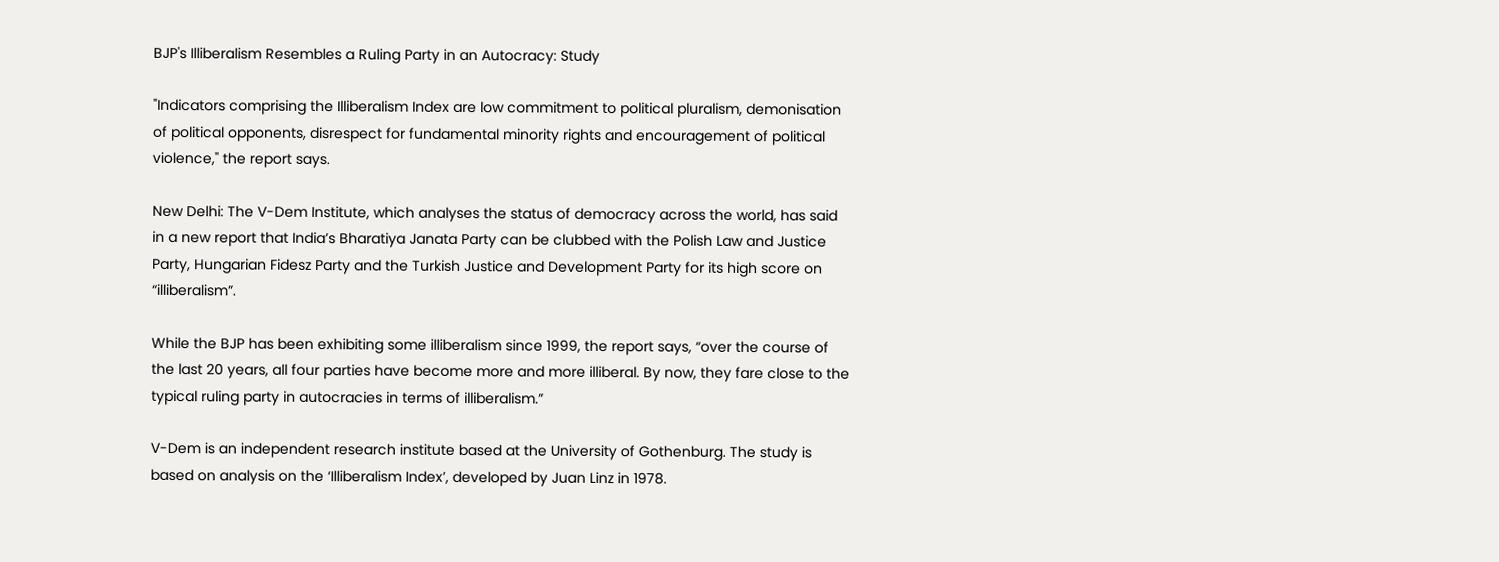BJP's Illiberalism Resembles a Ruling Party in an Autocracy: Study

"Indicators comprising the Illiberalism Index are low commitment to political pluralism, demonisation of political opponents, disrespect for fundamental minority rights and encouragement of political violence," the report says.

New Delhi: The V-Dem Institute, which analyses the status of democracy across the world, has said in a new report that India’s Bharatiya Janata Party can be clubbed with the Polish Law and Justice Party, Hungarian Fidesz Party and the Turkish Justice and Development Party for its high score on “illiberalism”.

While the BJP has been exhibiting some illiberalism since 1999, the report says, “over the course of the last 20 years, all four parties have become more and more illiberal. By now, they fare close to the typical ruling party in autocracies in terms of illiberalism.”

V-Dem is an independent research institute based at the University of Gothenburg. The study is based on analysis on the ‘Illiberalism Index’, developed by Juan Linz in 1978.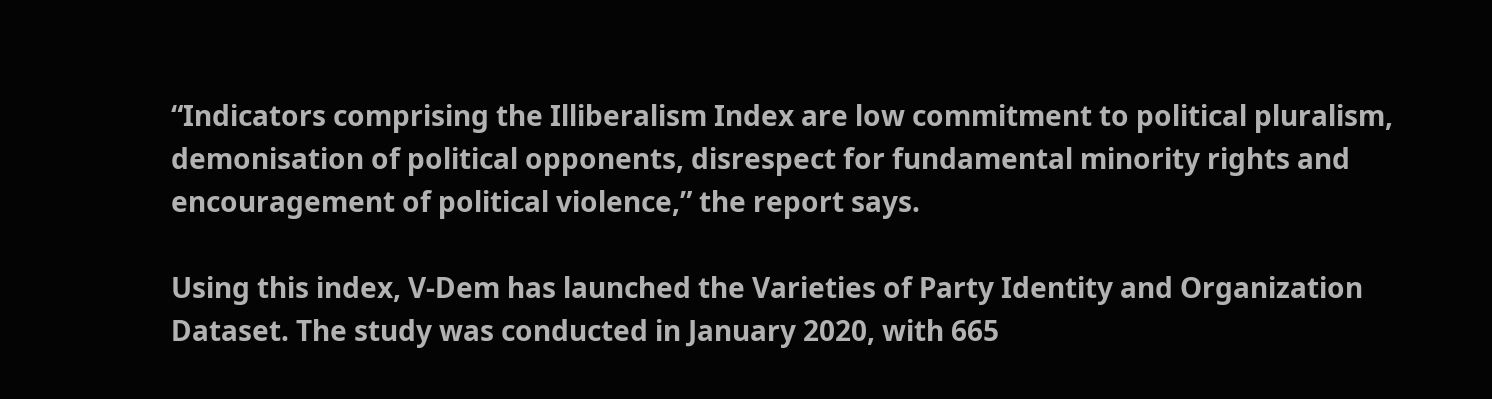“Indicators comprising the Illiberalism Index are low commitment to political pluralism, demonisation of political opponents, disrespect for fundamental minority rights and encouragement of political violence,” the report says.

Using this index, V-Dem has launched the Varieties of Party Identity and Organization Dataset. The study was conducted in January 2020, with 665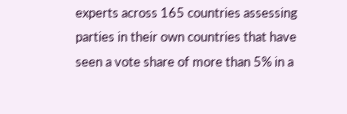experts across 165 countries assessing parties in their own countries that have seen a vote share of more than 5% in a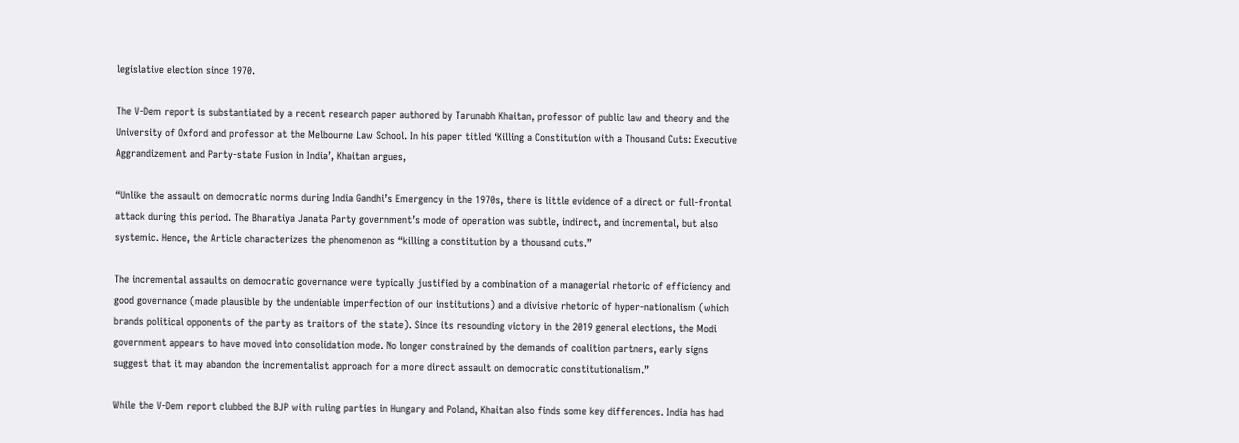legislative election since 1970.

The V-Dem report is substantiated by a recent research paper authored by Tarunabh Khaitan, professor of public law and theory and the University of Oxford and professor at the Melbourne Law School. In his paper titled ‘Killing a Constitution with a Thousand Cuts: Executive Aggrandizement and Party-state Fusion in India’, Khaitan argues,

“Unlike the assault on democratic norms during India Gandhi’s Emergency in the 1970s, there is little evidence of a direct or full-frontal attack during this period. The Bharatiya Janata Party government’s mode of operation was subtle, indirect, and incremental, but also systemic. Hence, the Article characterizes the phenomenon as “killing a constitution by a thousand cuts.”

The incremental assaults on democratic governance were typically justified by a combination of a managerial rhetoric of efficiency and good governance (made plausible by the undeniable imperfection of our institutions) and a divisive rhetoric of hyper-nationalism (which brands political opponents of the party as traitors of the state). Since its resounding victory in the 2019 general elections, the Modi government appears to have moved into consolidation mode. No longer constrained by the demands of coalition partners, early signs suggest that it may abandon the incrementalist approach for a more direct assault on democratic constitutionalism.”

While the V-Dem report clubbed the BJP with ruling parties in Hungary and Poland, Khaitan also finds some key differences. India has had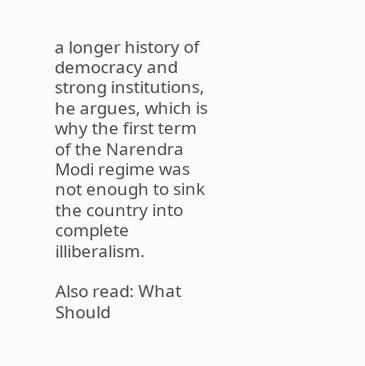a longer history of democracy and strong institutions, he argues, which is why the first term of the Narendra Modi regime was not enough to sink the country into complete illiberalism.

Also read: What Should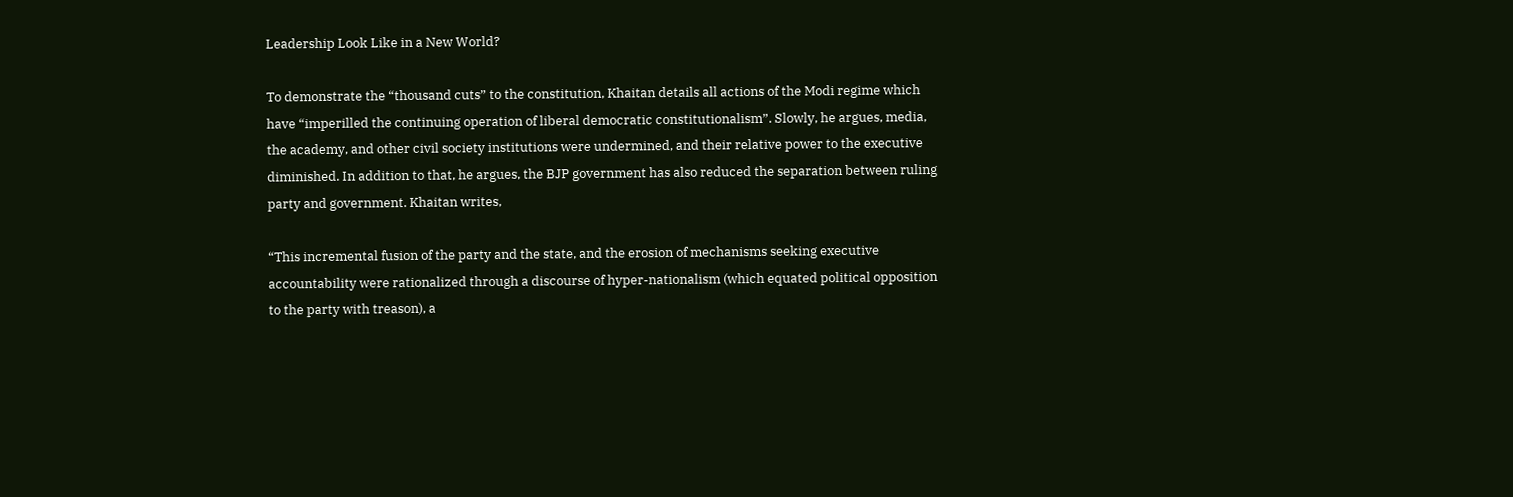Leadership Look Like in a New World?

To demonstrate the “thousand cuts” to the constitution, Khaitan details all actions of the Modi regime which have “imperilled the continuing operation of liberal democratic constitutionalism”. Slowly, he argues, media, the academy, and other civil society institutions were undermined, and their relative power to the executive diminished. In addition to that, he argues, the BJP government has also reduced the separation between ruling party and government. Khaitan writes,

“This incremental fusion of the party and the state, and the erosion of mechanisms seeking executive accountability were rationalized through a discourse of hyper-nationalism (which equated political opposition to the party with treason), a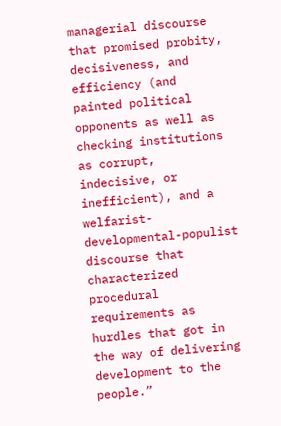managerial discourse that promised probity, decisiveness, and efficiency (and painted political opponents as well as checking institutions as corrupt, indecisive, or inefficient), and a welfarist-developmental-populist discourse that characterized procedural requirements as hurdles that got in the way of delivering development to the people.”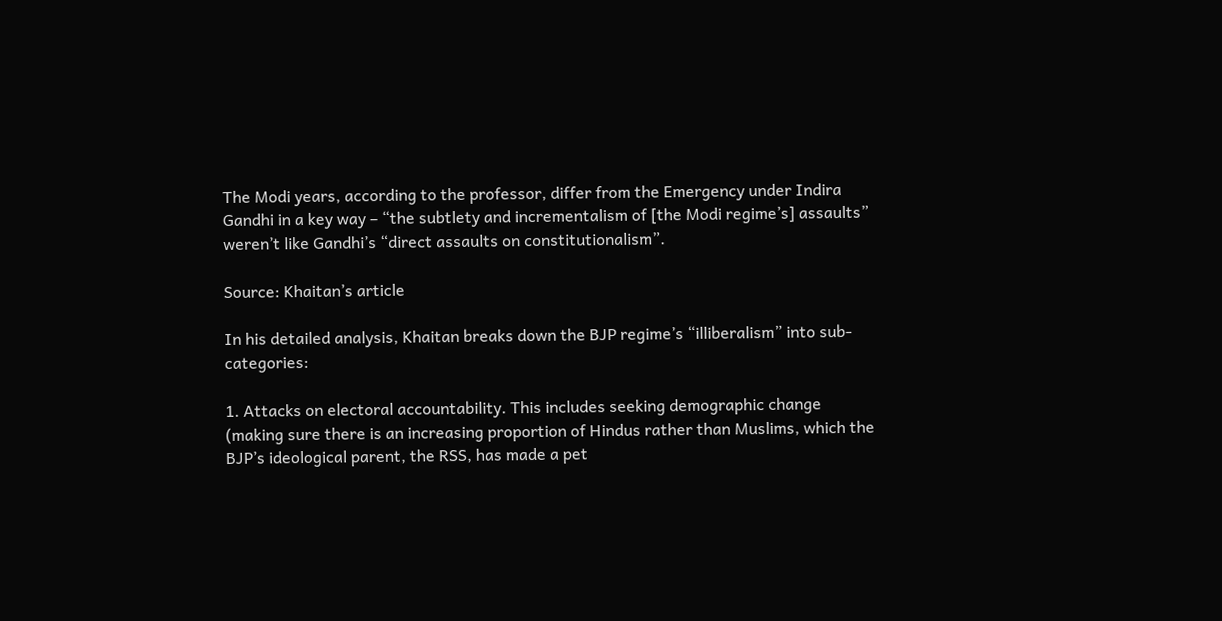The Modi years, according to the professor, differ from the Emergency under Indira Gandhi in a key way – “the subtlety and incrementalism of [the Modi regime’s] assaults” weren’t like Gandhi’s “direct assaults on constitutionalism”.

Source: Khaitan’s article

In his detailed analysis, Khaitan breaks down the BJP regime’s “illiberalism” into sub-categories:

1. Attacks on electoral accountability. This includes seeking demographic change (making sure there is an increasing proportion of Hindus rather than Muslims, which the BJP’s ideological parent, the RSS, has made a pet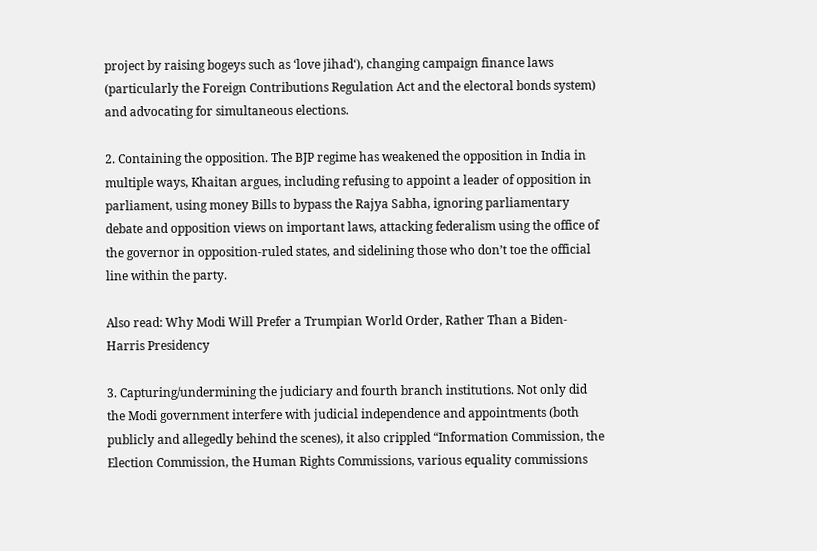project by raising bogeys such as ‘love jihad‘), changing campaign finance laws (particularly the Foreign Contributions Regulation Act and the electoral bonds system) and advocating for simultaneous elections.

2. Containing the opposition. The BJP regime has weakened the opposition in India in multiple ways, Khaitan argues, including refusing to appoint a leader of opposition in parliament, using money Bills to bypass the Rajya Sabha, ignoring parliamentary debate and opposition views on important laws, attacking federalism using the office of the governor in opposition-ruled states, and sidelining those who don’t toe the official line within the party.

Also read: Why Modi Will Prefer a Trumpian World Order, Rather Than a Biden-Harris Presidency

3. Capturing/undermining the judiciary and fourth branch institutions. Not only did the Modi government interfere with judicial independence and appointments (both publicly and allegedly behind the scenes), it also crippled “Information Commission, the Election Commission, the Human Rights Commissions, various equality commissions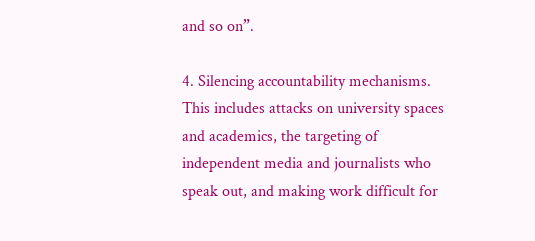and so on”.

4. Silencing accountability mechanisms. This includes attacks on university spaces and academics, the targeting of independent media and journalists who speak out, and making work difficult for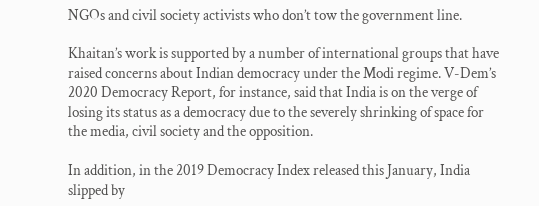NGOs and civil society activists who don’t tow the government line.

Khaitan’s work is supported by a number of international groups that have raised concerns about Indian democracy under the Modi regime. V-Dem’s 2020 Democracy Report, for instance, said that India is on the verge of losing its status as a democracy due to the severely shrinking of space for the media, civil society and the opposition.

In addition, in the 2019 Democracy Index released this January, India slipped by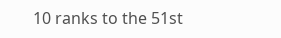10 ranks to the 51st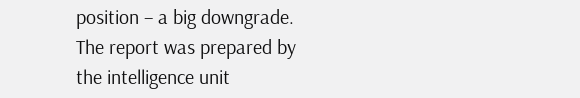position – a big downgrade. The report was prepared by the intelligence unit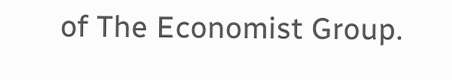of The Economist Group.